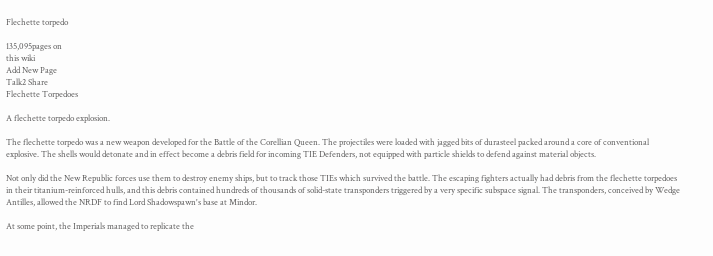Flechette torpedo

135,095pages on
this wiki
Add New Page
Talk2 Share
Flechette Torpedoes

A flechette torpedo explosion.

The flechette torpedo was a new weapon developed for the Battle of the Corellian Queen. The projectiles were loaded with jagged bits of durasteel packed around a core of conventional explosive. The shells would detonate and in effect become a debris field for incoming TIE Defenders, not equipped with particle shields to defend against material objects.

Not only did the New Republic forces use them to destroy enemy ships, but to track those TIEs which survived the battle. The escaping fighters actually had debris from the flechette torpedoes in their titanium-reinforced hulls, and this debris contained hundreds of thousands of solid-state transponders triggered by a very specific subspace signal. The transponders, conceived by Wedge Antilles, allowed the NRDF to find Lord Shadowspawn's base at Mindor.

At some point, the Imperials managed to replicate the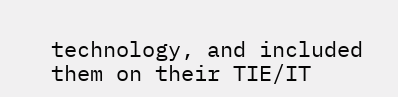technology, and included them on their TIE/IT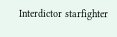Interdictor starfighter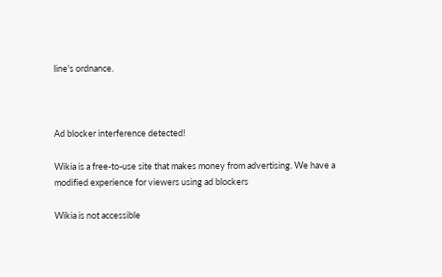line's ordnance.



Ad blocker interference detected!

Wikia is a free-to-use site that makes money from advertising. We have a modified experience for viewers using ad blockers

Wikia is not accessible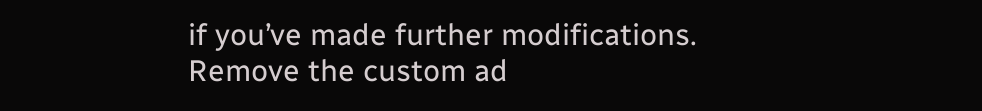if you’ve made further modifications. Remove the custom ad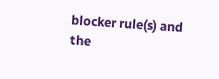blocker rule(s) and the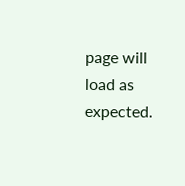page will load as expected.